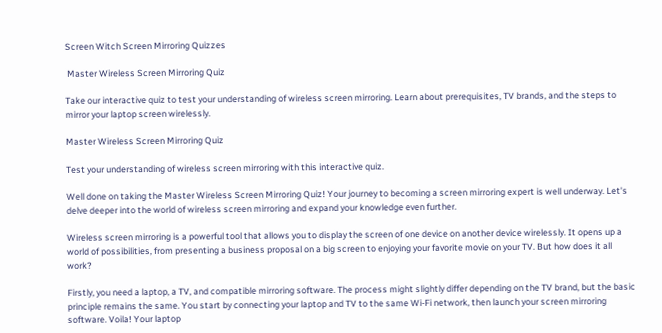Screen Witch Screen Mirroring Quizzes

 Master Wireless Screen Mirroring Quiz

Take our interactive quiz to test your understanding of wireless screen mirroring. Learn about prerequisites, TV brands, and the steps to mirror your laptop screen wirelessly.

Master Wireless Screen Mirroring Quiz

Test your understanding of wireless screen mirroring with this interactive quiz.

Well done on taking the Master Wireless Screen Mirroring Quiz! Your journey to becoming a screen mirroring expert is well underway. Let's delve deeper into the world of wireless screen mirroring and expand your knowledge even further.

Wireless screen mirroring is a powerful tool that allows you to display the screen of one device on another device wirelessly. It opens up a world of possibilities, from presenting a business proposal on a big screen to enjoying your favorite movie on your TV. But how does it all work?

Firstly, you need a laptop, a TV, and compatible mirroring software. The process might slightly differ depending on the TV brand, but the basic principle remains the same. You start by connecting your laptop and TV to the same Wi-Fi network, then launch your screen mirroring software. Voila! Your laptop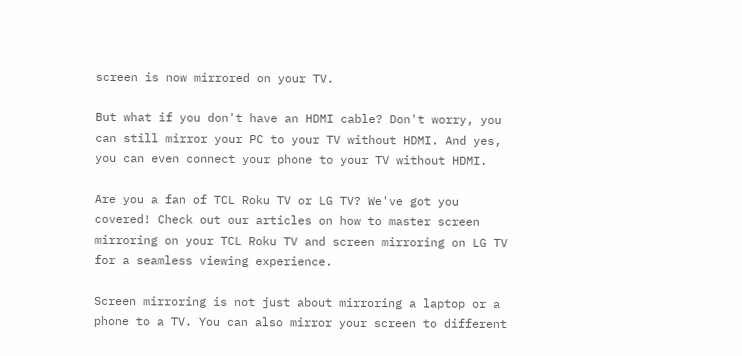screen is now mirrored on your TV.

But what if you don't have an HDMI cable? Don't worry, you can still mirror your PC to your TV without HDMI. And yes, you can even connect your phone to your TV without HDMI.

Are you a fan of TCL Roku TV or LG TV? We've got you covered! Check out our articles on how to master screen mirroring on your TCL Roku TV and screen mirroring on LG TV for a seamless viewing experience.

Screen mirroring is not just about mirroring a laptop or a phone to a TV. You can also mirror your screen to different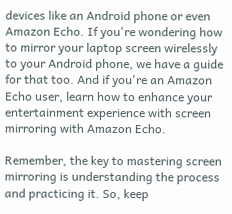devices like an Android phone or even Amazon Echo. If you're wondering how to mirror your laptop screen wirelessly to your Android phone, we have a guide for that too. And if you're an Amazon Echo user, learn how to enhance your entertainment experience with screen mirroring with Amazon Echo.

Remember, the key to mastering screen mirroring is understanding the process and practicing it. So, keep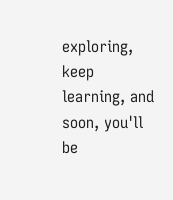exploring, keep learning, and soon, you'll be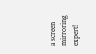a screen mirroring expert!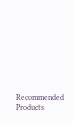Recommended Products